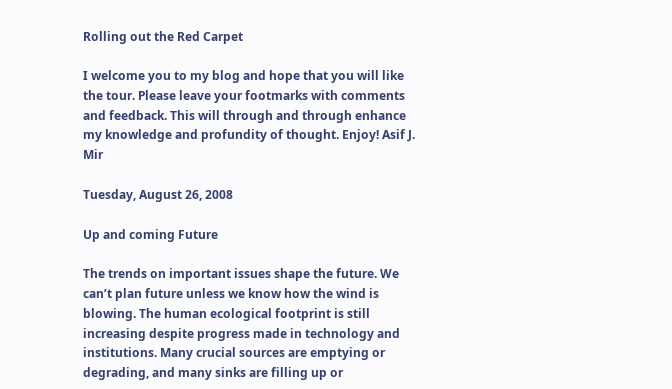Rolling out the Red Carpet

I welcome you to my blog and hope that you will like the tour. Please leave your footmarks with comments and feedback. This will through and through enhance my knowledge and profundity of thought. Enjoy! Asif J. Mir

Tuesday, August 26, 2008

Up and coming Future

The trends on important issues shape the future. We can’t plan future unless we know how the wind is blowing. The human ecological footprint is still increasing despite progress made in technology and institutions. Many crucial sources are emptying or degrading, and many sinks are filling up or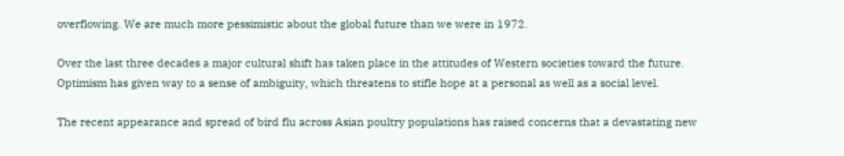overflowing. We are much more pessimistic about the global future than we were in 1972.

Over the last three decades a major cultural shift has taken place in the attitudes of Western societies toward the future. Optimism has given way to a sense of ambiguity, which threatens to stifle hope at a personal as well as a social level.

The recent appearance and spread of bird flu across Asian poultry populations has raised concerns that a devastating new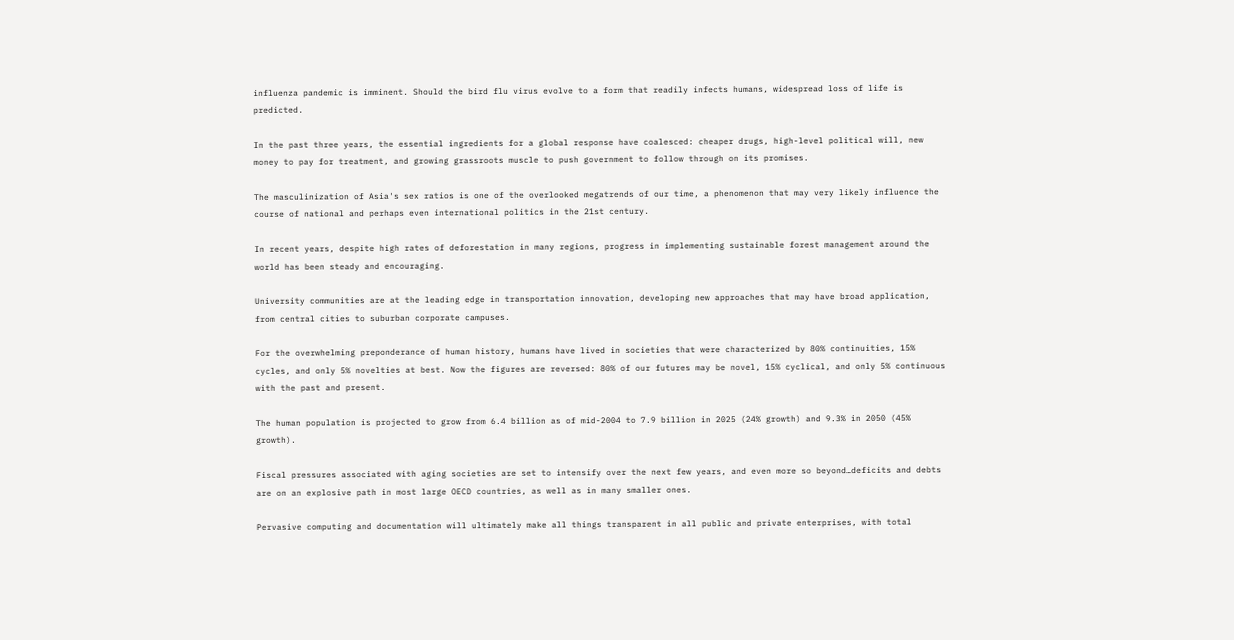influenza pandemic is imminent. Should the bird flu virus evolve to a form that readily infects humans, widespread loss of life is predicted.

In the past three years, the essential ingredients for a global response have coalesced: cheaper drugs, high-level political will, new money to pay for treatment, and growing grassroots muscle to push government to follow through on its promises.

The masculinization of Asia's sex ratios is one of the overlooked megatrends of our time, a phenomenon that may very likely influence the course of national and perhaps even international politics in the 21st century.

In recent years, despite high rates of deforestation in many regions, progress in implementing sustainable forest management around the world has been steady and encouraging.

University communities are at the leading edge in transportation innovation, developing new approaches that may have broad application, from central cities to suburban corporate campuses.

For the overwhelming preponderance of human history, humans have lived in societies that were characterized by 80% continuities, 15% cycles, and only 5% novelties at best. Now the figures are reversed: 80% of our futures may be novel, 15% cyclical, and only 5% continuous with the past and present.

The human population is projected to grow from 6.4 billion as of mid-2004 to 7.9 billion in 2025 (24% growth) and 9.3% in 2050 (45% growth).

Fiscal pressures associated with aging societies are set to intensify over the next few years, and even more so beyond…deficits and debts are on an explosive path in most large OECD countries, as well as in many smaller ones.

Pervasive computing and documentation will ultimately make all things transparent in all public and private enterprises, with total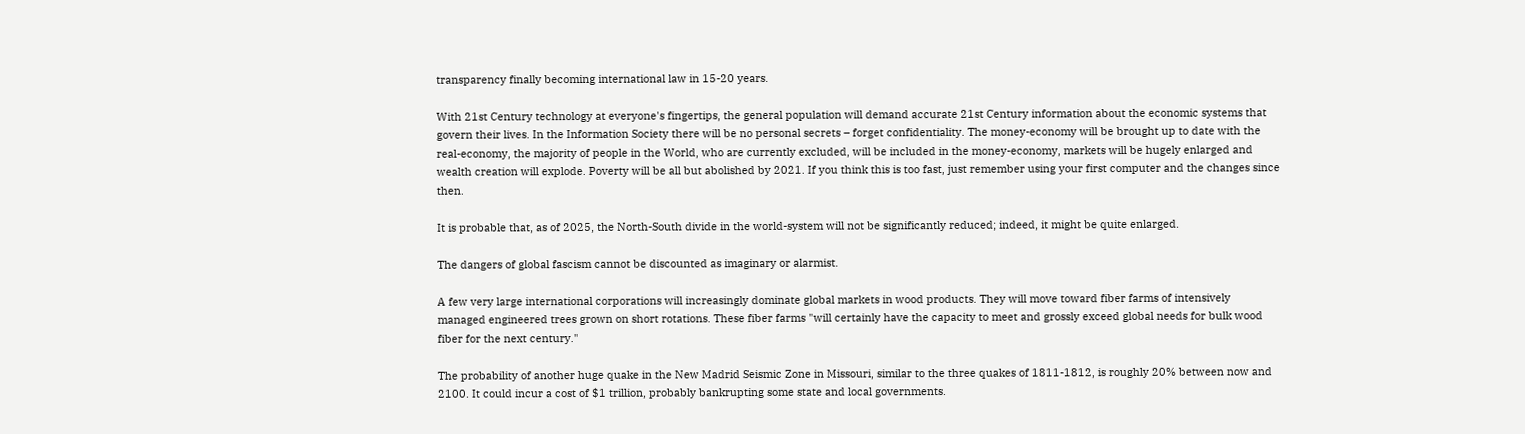transparency finally becoming international law in 15-20 years.

With 21st Century technology at everyone's fingertips, the general population will demand accurate 21st Century information about the economic systems that govern their lives. In the Information Society there will be no personal secrets – forget confidentiality. The money-economy will be brought up to date with the real-economy, the majority of people in the World, who are currently excluded, will be included in the money-economy, markets will be hugely enlarged and wealth creation will explode. Poverty will be all but abolished by 2021. If you think this is too fast, just remember using your first computer and the changes since then.

It is probable that, as of 2025, the North-South divide in the world-system will not be significantly reduced; indeed, it might be quite enlarged.

The dangers of global fascism cannot be discounted as imaginary or alarmist.

A few very large international corporations will increasingly dominate global markets in wood products. They will move toward fiber farms of intensively managed engineered trees grown on short rotations. These fiber farms "will certainly have the capacity to meet and grossly exceed global needs for bulk wood fiber for the next century."

The probability of another huge quake in the New Madrid Seismic Zone in Missouri, similar to the three quakes of 1811-1812, is roughly 20% between now and 2100. It could incur a cost of $1 trillion, probably bankrupting some state and local governments.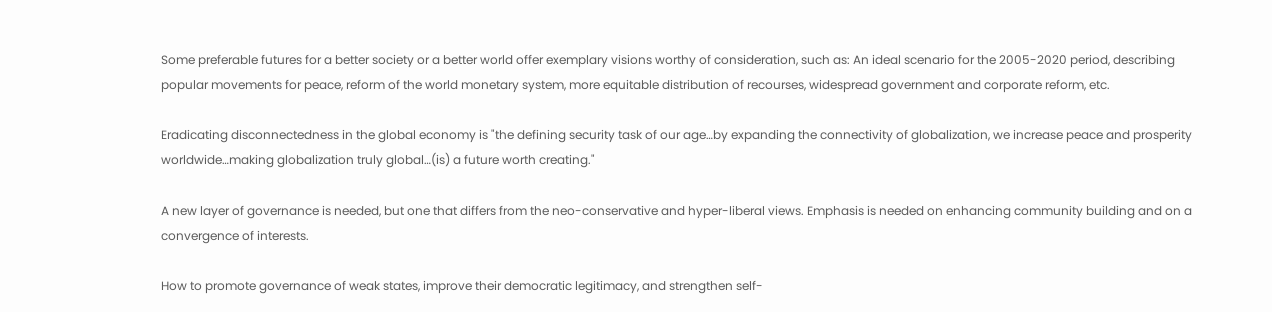Some preferable futures for a better society or a better world offer exemplary visions worthy of consideration, such as: An ideal scenario for the 2005-2020 period, describing popular movements for peace, reform of the world monetary system, more equitable distribution of recourses, widespread government and corporate reform, etc.

Eradicating disconnectedness in the global economy is "the defining security task of our age…by expanding the connectivity of globalization, we increase peace and prosperity worldwide…making globalization truly global…(is) a future worth creating."

A new layer of governance is needed, but one that differs from the neo-conservative and hyper-liberal views. Emphasis is needed on enhancing community building and on a convergence of interests.

How to promote governance of weak states, improve their democratic legitimacy, and strengthen self-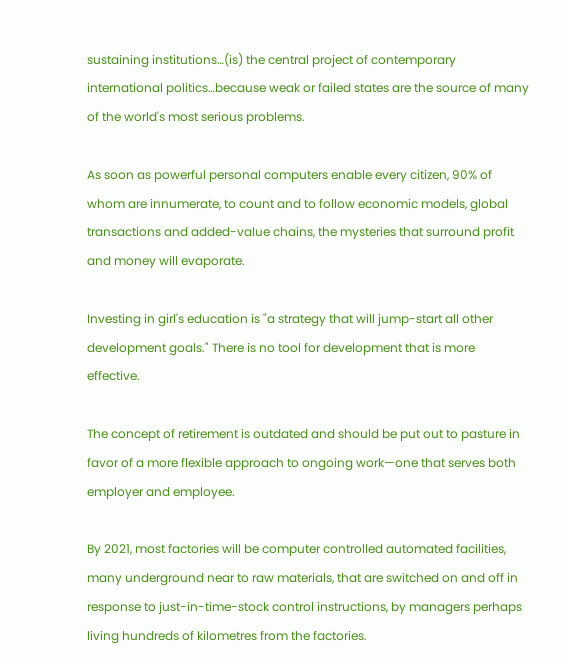sustaining institutions…(is) the central project of contemporary international politics…because weak or failed states are the source of many of the world's most serious problems.

As soon as powerful personal computers enable every citizen, 90% of whom are innumerate, to count and to follow economic models, global transactions and added-value chains, the mysteries that surround profit and money will evaporate.

Investing in girl's education is "a strategy that will jump-start all other development goals." There is no tool for development that is more effective.

The concept of retirement is outdated and should be put out to pasture in favor of a more flexible approach to ongoing work—one that serves both employer and employee.

By 2021, most factories will be computer controlled automated facilities, many underground near to raw materials, that are switched on and off in response to just-in-time-stock control instructions, by managers perhaps living hundreds of kilometres from the factories.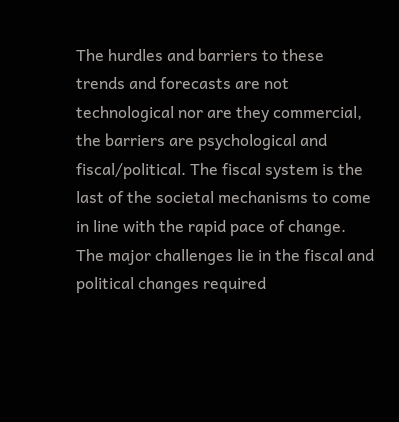The hurdles and barriers to these trends and forecasts are not technological nor are they commercial, the barriers are psychological and fiscal/political. The fiscal system is the last of the societal mechanisms to come in line with the rapid pace of change. The major challenges lie in the fiscal and political changes required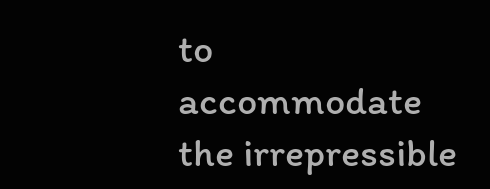to accommodate the irrepressible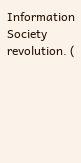Information Society revolution. (